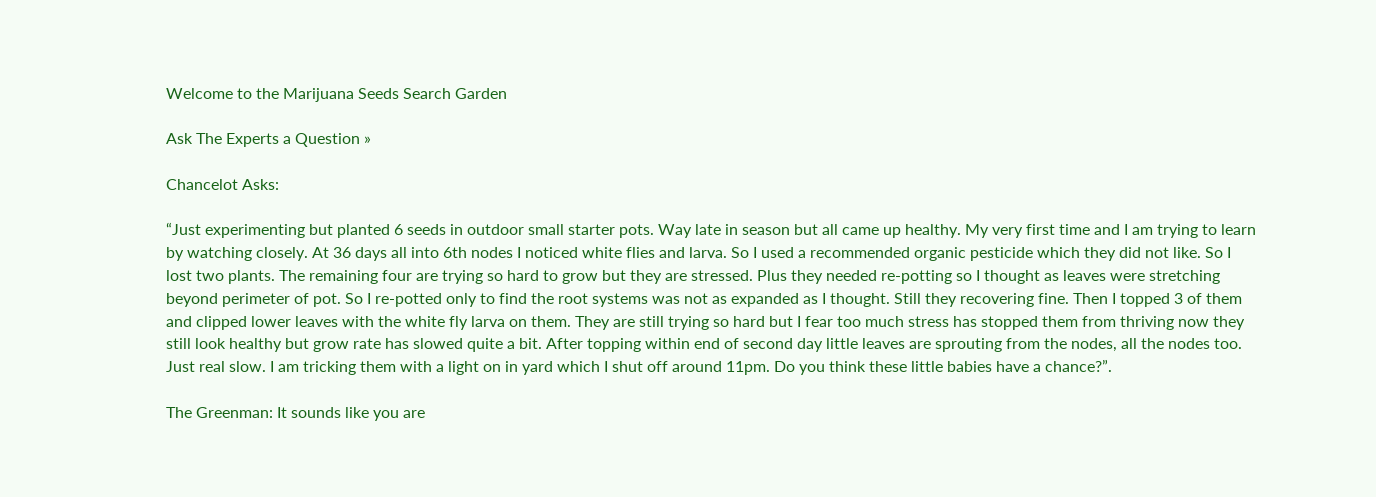Welcome to the Marijuana Seeds Search Garden

Ask The Experts a Question »

Chancelot Asks:

“Just experimenting but planted 6 seeds in outdoor small starter pots. Way late in season but all came up healthy. My very first time and I am trying to learn by watching closely. At 36 days all into 6th nodes I noticed white flies and larva. So I used a recommended organic pesticide which they did not like. So I lost two plants. The remaining four are trying so hard to grow but they are stressed. Plus they needed re-potting so I thought as leaves were stretching beyond perimeter of pot. So I re-potted only to find the root systems was not as expanded as I thought. Still they recovering fine. Then I topped 3 of them and clipped lower leaves with the white fly larva on them. They are still trying so hard but I fear too much stress has stopped them from thriving now they still look healthy but grow rate has slowed quite a bit. After topping within end of second day little leaves are sprouting from the nodes, all the nodes too. Just real slow. I am tricking them with a light on in yard which I shut off around 11pm. Do you think these little babies have a chance?”.

The Greenman: It sounds like you are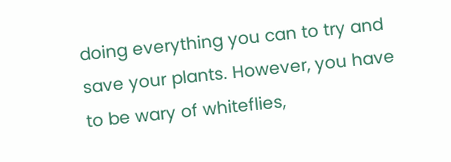doing everything you can to try and save your plants. However, you have to be wary of whiteflies,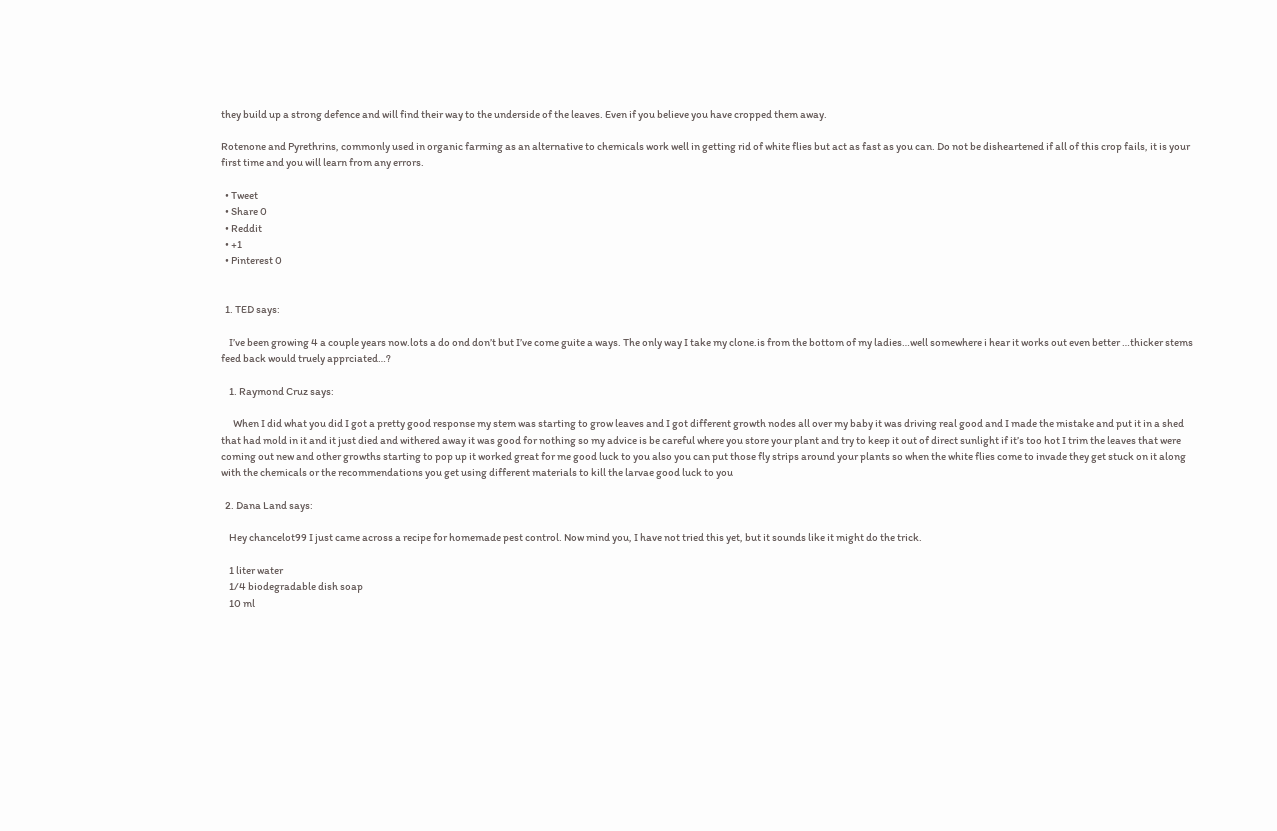they build up a strong defence and will find their way to the underside of the leaves. Even if you believe you have cropped them away.

Rotenone and Pyrethrins, commonly used in organic farming as an alternative to chemicals work well in getting rid of white flies but act as fast as you can. Do not be disheartened if all of this crop fails, it is your first time and you will learn from any errors.

  • Tweet
  • Share 0
  • Reddit
  • +1
  • Pinterest 0


  1. TED says:

    I’ve been growing 4 a couple years now.lots a do ond don’t but I’ve come guite a ways. The only way I take my clone.is from the bottom of my ladies…well somewhere i hear it works out even better …thicker stems feed back would truely apprciated…?

    1. Raymond Cruz says:

      When I did what you did I got a pretty good response my stem was starting to grow leaves and I got different growth nodes all over my baby it was driving real good and I made the mistake and put it in a shed that had mold in it and it just died and withered away it was good for nothing so my advice is be careful where you store your plant and try to keep it out of direct sunlight if it’s too hot I trim the leaves that were coming out new and other growths starting to pop up it worked great for me good luck to you also you can put those fly strips around your plants so when the white flies come to invade they get stuck on it along with the chemicals or the recommendations you get using different materials to kill the larvae good luck to you

  2. Dana Land says:

    Hey chancelot99 I just came across a recipe for homemade pest control. Now mind you, I have not tried this yet, but it sounds like it might do the trick.

    1 liter water
    1/4 biodegradable dish soap
    10 ml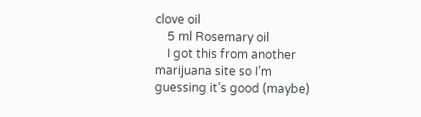clove oil
    5 ml Rosemary oil
    I got this from another marijuana site so I’m guessing it’s good (maybe)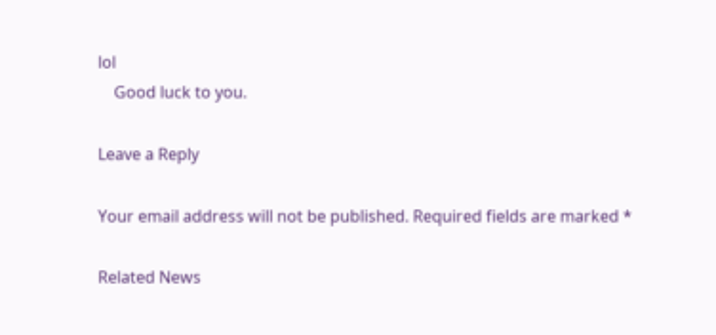lol
    Good luck to you.

Leave a Reply

Your email address will not be published. Required fields are marked *

Related News